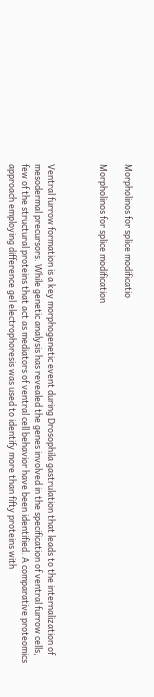Morpholinos for splice modificatio

Morpholinos for splice modification



Ventral furrow formation is a key morphogenetic event during Drosophila gastrulation that leads to the internalization of mesodermal precursors. While genetic analysis has revealed the genes involved in the specification of ventral furrow cells, few of the structural proteins that act as mediators of ventral cell behavior have been identified. A comparative proteomics approach employing difference gel electrophoresis was used to identify more than fifty proteins with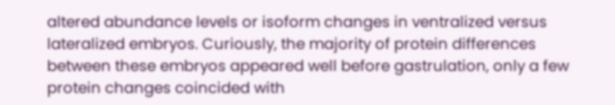altered abundance levels or isoform changes in ventralized versus lateralized embryos. Curiously, the majority of protein differences between these embryos appeared well before gastrulation, only a few protein changes coincided with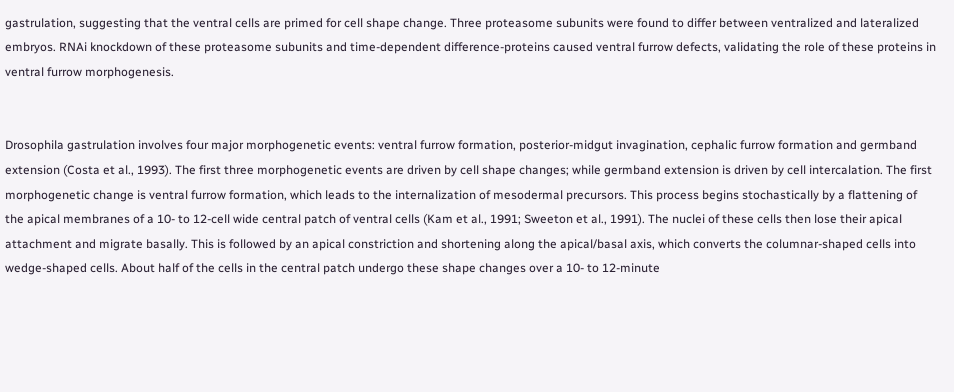gastrulation, suggesting that the ventral cells are primed for cell shape change. Three proteasome subunits were found to differ between ventralized and lateralized embryos. RNAi knockdown of these proteasome subunits and time-dependent difference-proteins caused ventral furrow defects, validating the role of these proteins in ventral furrow morphogenesis.


Drosophila gastrulation involves four major morphogenetic events: ventral furrow formation, posterior-midgut invagination, cephalic furrow formation and germband extension (Costa et al., 1993). The first three morphogenetic events are driven by cell shape changes; while germband extension is driven by cell intercalation. The first morphogenetic change is ventral furrow formation, which leads to the internalization of mesodermal precursors. This process begins stochastically by a flattening of the apical membranes of a 10- to 12-cell wide central patch of ventral cells (Kam et al., 1991; Sweeton et al., 1991). The nuclei of these cells then lose their apical attachment and migrate basally. This is followed by an apical constriction and shortening along the apical/basal axis, which converts the columnar-shaped cells into wedge-shaped cells. About half of the cells in the central patch undergo these shape changes over a 10- to 12-minute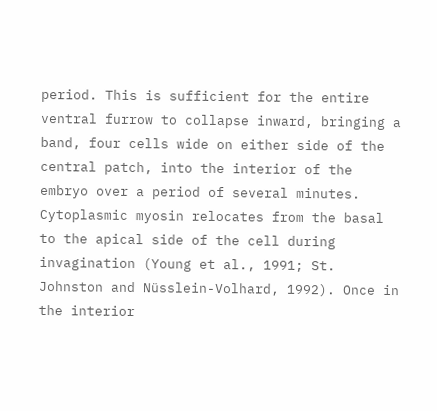period. This is sufficient for the entire ventral furrow to collapse inward, bringing a band, four cells wide on either side of the central patch, into the interior of the embryo over a period of several minutes. Cytoplasmic myosin relocates from the basal to the apical side of the cell during invagination (Young et al., 1991; St. Johnston and Nüsslein-Volhard, 1992). Once in the interior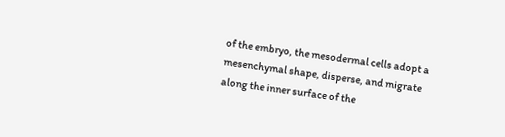of the embryo, the mesodermal cells adopt a mesenchymal shape, disperse, and migrate along the inner surface of the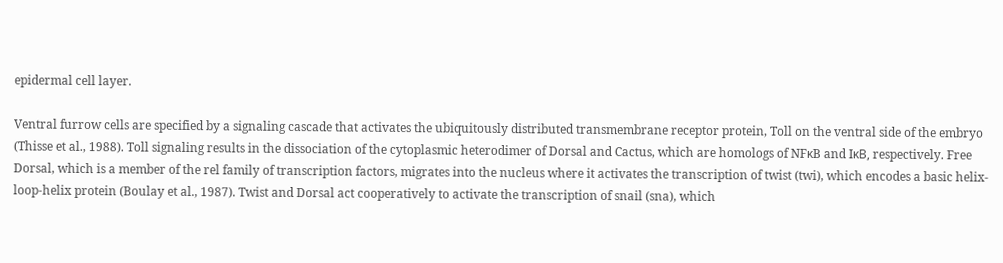epidermal cell layer.

Ventral furrow cells are specified by a signaling cascade that activates the ubiquitously distributed transmembrane receptor protein, Toll on the ventral side of the embryo (Thisse et al., 1988). Toll signaling results in the dissociation of the cytoplasmic heterodimer of Dorsal and Cactus, which are homologs of NFκB and IκB, respectively. Free Dorsal, which is a member of the rel family of transcription factors, migrates into the nucleus where it activates the transcription of twist (twi), which encodes a basic helix-loop-helix protein (Boulay et al., 1987). Twist and Dorsal act cooperatively to activate the transcription of snail (sna), which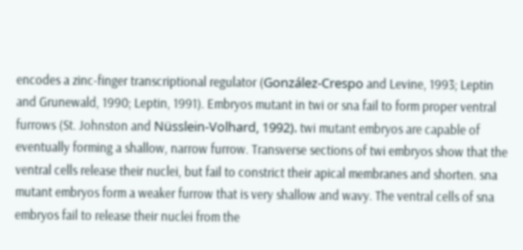encodes a zinc-finger transcriptional regulator (González-Crespo and Levine, 1993; Leptin and Grunewald, 1990; Leptin, 1991). Embryos mutant in twi or sna fail to form proper ventral furrows (St. Johnston and Nüsslein-Volhard, 1992). twi mutant embryos are capable of eventually forming a shallow, narrow furrow. Transverse sections of twi embryos show that the ventral cells release their nuclei, but fail to constrict their apical membranes and shorten. sna mutant embryos form a weaker furrow that is very shallow and wavy. The ventral cells of sna embryos fail to release their nuclei from the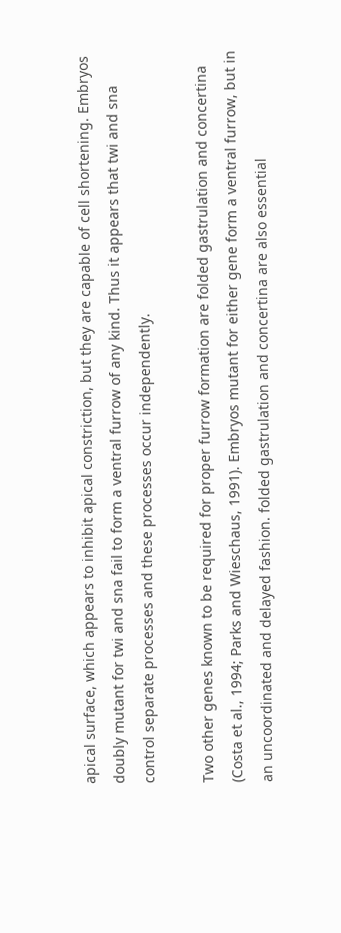apical surface, which appears to inhibit apical constriction, but they are capable of cell shortening. Embryos doubly mutant for twi and sna fail to form a ventral furrow of any kind. Thus it appears that twi and sna control separate processes and these processes occur independently.

Two other genes known to be required for proper furrow formation are folded gastrulation and concertina (Costa et al., 1994; Parks and Wieschaus, 1991). Embryos mutant for either gene form a ventral furrow, but in an uncoordinated and delayed fashion. folded gastrulation and concertina are also essential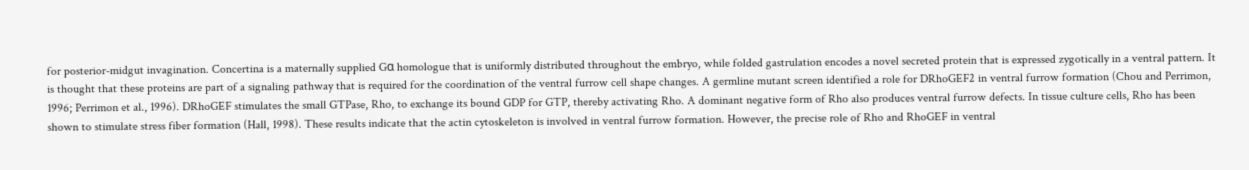for posterior-midgut invagination. Concertina is a maternally supplied Gα homologue that is uniformly distributed throughout the embryo, while folded gastrulation encodes a novel secreted protein that is expressed zygotically in a ventral pattern. It is thought that these proteins are part of a signaling pathway that is required for the coordination of the ventral furrow cell shape changes. A germline mutant screen identified a role for DRhoGEF2 in ventral furrow formation (Chou and Perrimon, 1996; Perrimon et al., 1996). DRhoGEF stimulates the small GTPase, Rho, to exchange its bound GDP for GTP, thereby activating Rho. A dominant negative form of Rho also produces ventral furrow defects. In tissue culture cells, Rho has been shown to stimulate stress fiber formation (Hall, 1998). These results indicate that the actin cytoskeleton is involved in ventral furrow formation. However, the precise role of Rho and RhoGEF in ventral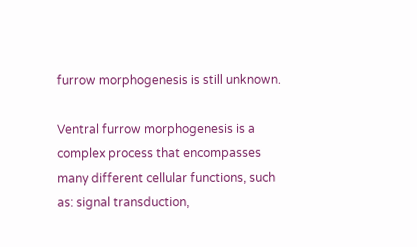furrow morphogenesis is still unknown.

Ventral furrow morphogenesis is a complex process that encompasses many different cellular functions, such as: signal transduction,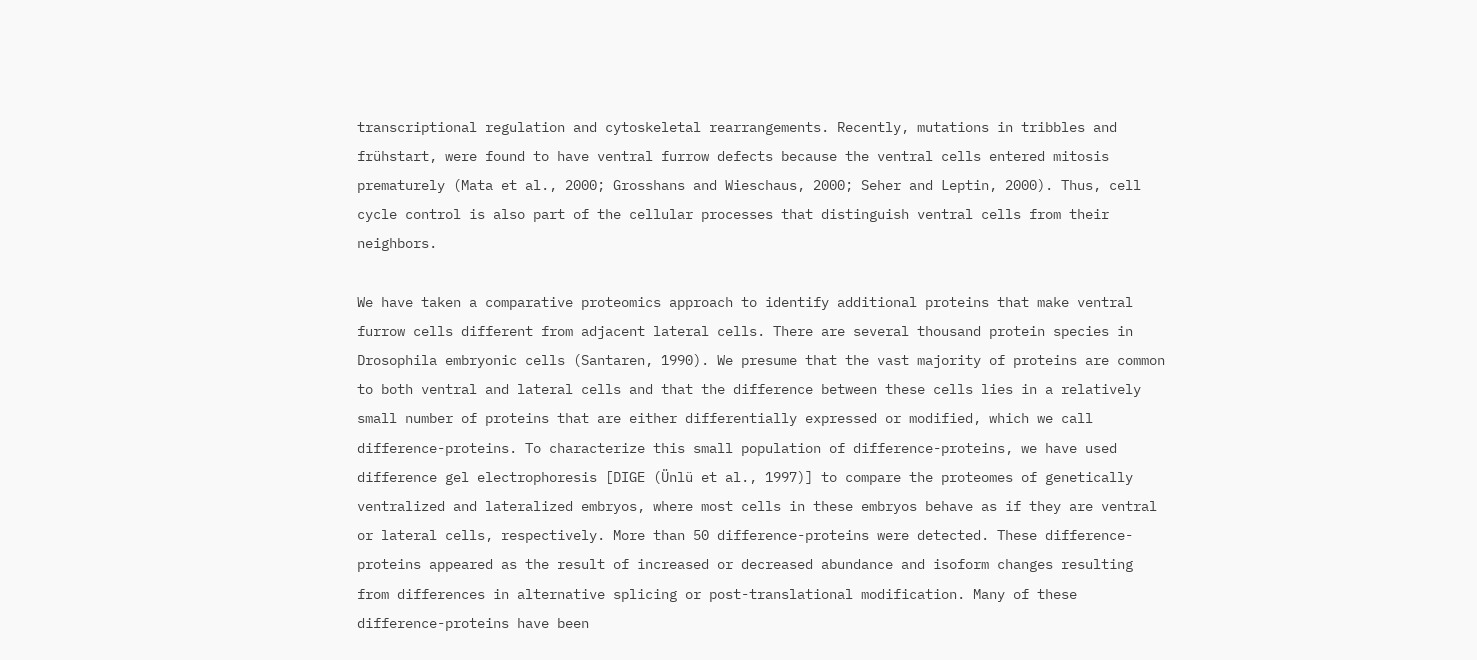transcriptional regulation and cytoskeletal rearrangements. Recently, mutations in tribbles and frühstart, were found to have ventral furrow defects because the ventral cells entered mitosis prematurely (Mata et al., 2000; Grosshans and Wieschaus, 2000; Seher and Leptin, 2000). Thus, cell cycle control is also part of the cellular processes that distinguish ventral cells from their neighbors.

We have taken a comparative proteomics approach to identify additional proteins that make ventral furrow cells different from adjacent lateral cells. There are several thousand protein species in Drosophila embryonic cells (Santaren, 1990). We presume that the vast majority of proteins are common to both ventral and lateral cells and that the difference between these cells lies in a relatively small number of proteins that are either differentially expressed or modified, which we call difference-proteins. To characterize this small population of difference-proteins, we have used difference gel electrophoresis [DIGE (Ünlü et al., 1997)] to compare the proteomes of genetically ventralized and lateralized embryos, where most cells in these embryos behave as if they are ventral or lateral cells, respectively. More than 50 difference-proteins were detected. These difference-proteins appeared as the result of increased or decreased abundance and isoform changes resulting from differences in alternative splicing or post-translational modification. Many of these difference-proteins have been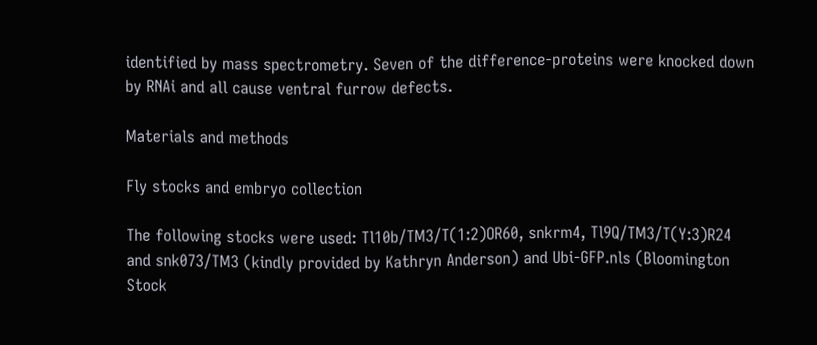identified by mass spectrometry. Seven of the difference-proteins were knocked down by RNAi and all cause ventral furrow defects.

Materials and methods

Fly stocks and embryo collection

The following stocks were used: Tl10b/TM3/T(1:2)OR60, snkrm4, Tl9Q/TM3/T(Y:3)R24 and snk073/TM3 (kindly provided by Kathryn Anderson) and Ubi-GFP.nls (Bloomington Stock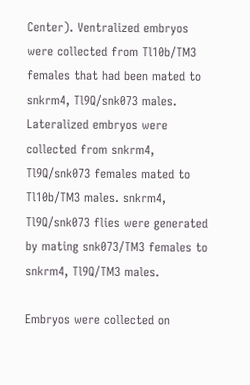Center). Ventralized embryos were collected from Tl10b/TM3 females that had been mated to snkrm4, Tl9Q/snk073 males. Lateralized embryos were collected from snkrm4, Tl9Q/snk073 females mated to Tl10b/TM3 males. snkrm4, Tl9Q/snk073 flies were generated by mating snk073/TM3 females to snkrm4, Tl9Q/TM3 males.

Embryos were collected on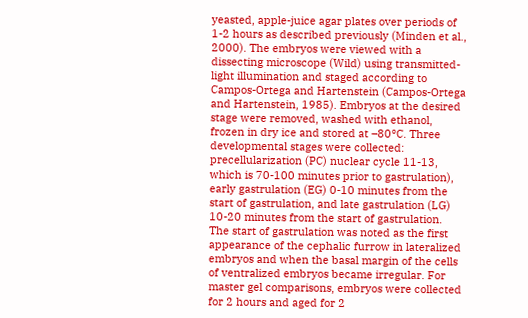yeasted, apple-juice agar plates over periods of 1-2 hours as described previously (Minden et al., 2000). The embryos were viewed with a dissecting microscope (Wild) using transmitted-light illumination and staged according to Campos-Ortega and Hartenstein (Campos-Ortega and Hartenstein, 1985). Embryos at the desired stage were removed, washed with ethanol, frozen in dry ice and stored at –80°C. Three developmental stages were collected: precellularization (PC) nuclear cycle 11-13, which is 70-100 minutes prior to gastrulation), early gastrulation (EG) 0-10 minutes from the start of gastrulation, and late gastrulation (LG) 10-20 minutes from the start of gastrulation. The start of gastrulation was noted as the first appearance of the cephalic furrow in lateralized embryos and when the basal margin of the cells of ventralized embryos became irregular. For master gel comparisons, embryos were collected for 2 hours and aged for 2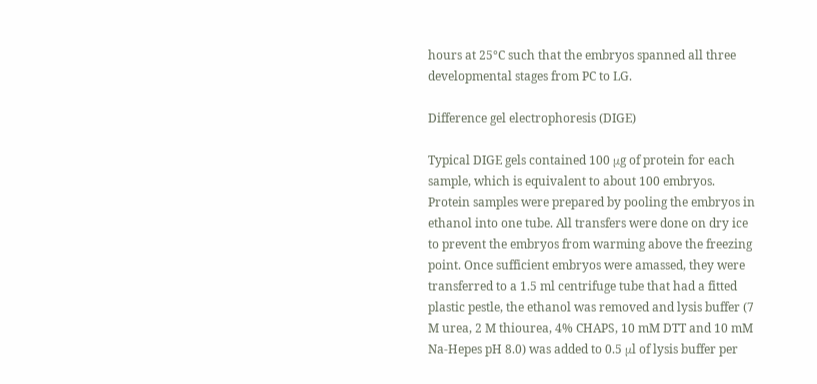hours at 25°C such that the embryos spanned all three developmental stages from PC to LG.

Difference gel electrophoresis (DIGE)

Typical DIGE gels contained 100 μg of protein for each sample, which is equivalent to about 100 embryos. Protein samples were prepared by pooling the embryos in ethanol into one tube. All transfers were done on dry ice to prevent the embryos from warming above the freezing point. Once sufficient embryos were amassed, they were transferred to a 1.5 ml centrifuge tube that had a fitted plastic pestle, the ethanol was removed and lysis buffer (7 M urea, 2 M thiourea, 4% CHAPS, 10 mM DTT and 10 mM Na-Hepes pH 8.0) was added to 0.5 μl of lysis buffer per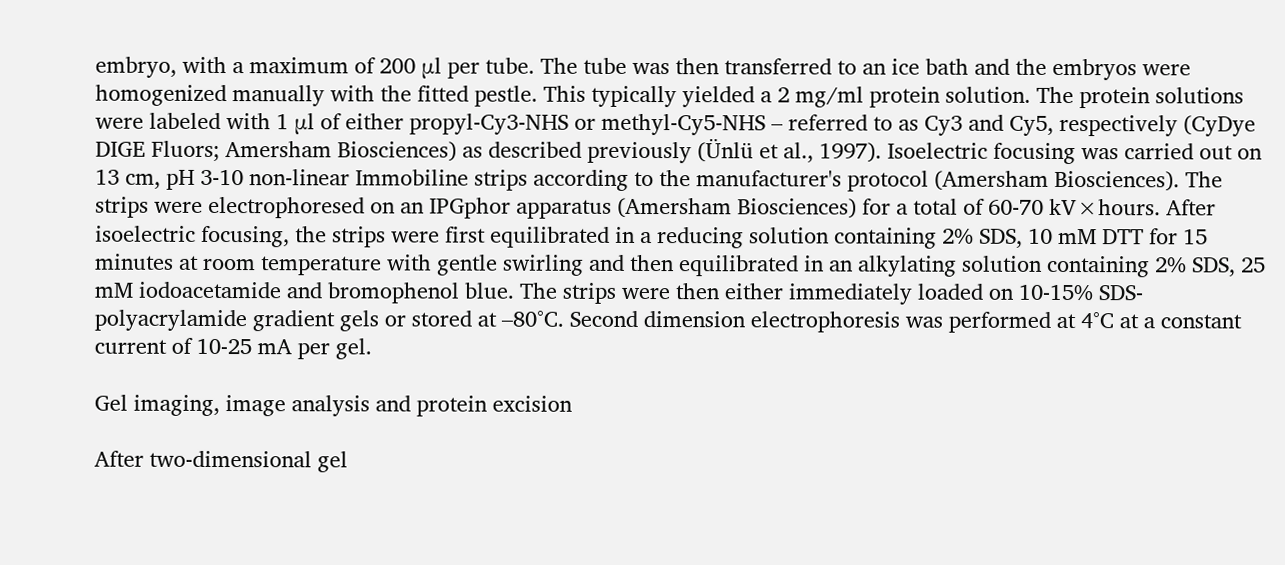embryo, with a maximum of 200 μl per tube. The tube was then transferred to an ice bath and the embryos were homogenized manually with the fitted pestle. This typically yielded a 2 mg/ml protein solution. The protein solutions were labeled with 1 μl of either propyl-Cy3-NHS or methyl-Cy5-NHS – referred to as Cy3 and Cy5, respectively (CyDye DIGE Fluors; Amersham Biosciences) as described previously (Ünlü et al., 1997). Isoelectric focusing was carried out on 13 cm, pH 3-10 non-linear Immobiline strips according to the manufacturer's protocol (Amersham Biosciences). The strips were electrophoresed on an IPGphor apparatus (Amersham Biosciences) for a total of 60-70 kV×hours. After isoelectric focusing, the strips were first equilibrated in a reducing solution containing 2% SDS, 10 mM DTT for 15 minutes at room temperature with gentle swirling and then equilibrated in an alkylating solution containing 2% SDS, 25 mM iodoacetamide and bromophenol blue. The strips were then either immediately loaded on 10-15% SDS-polyacrylamide gradient gels or stored at –80°C. Second dimension electrophoresis was performed at 4°C at a constant current of 10-25 mA per gel.

Gel imaging, image analysis and protein excision

After two-dimensional gel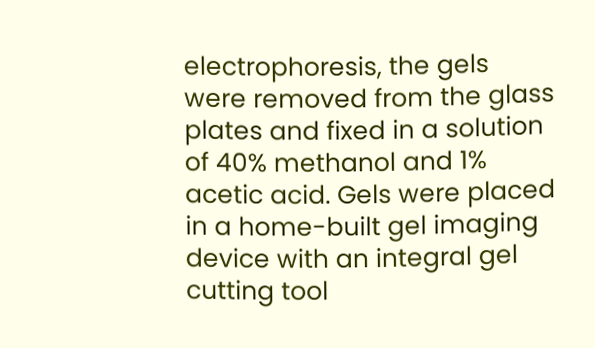electrophoresis, the gels were removed from the glass plates and fixed in a solution of 40% methanol and 1% acetic acid. Gels were placed in a home-built gel imaging device with an integral gel cutting tool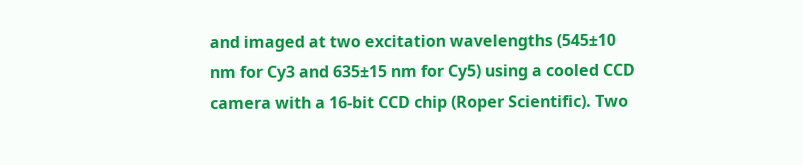and imaged at two excitation wavelengths (545±10 nm for Cy3 and 635±15 nm for Cy5) using a cooled CCD camera with a 16-bit CCD chip (Roper Scientific). Two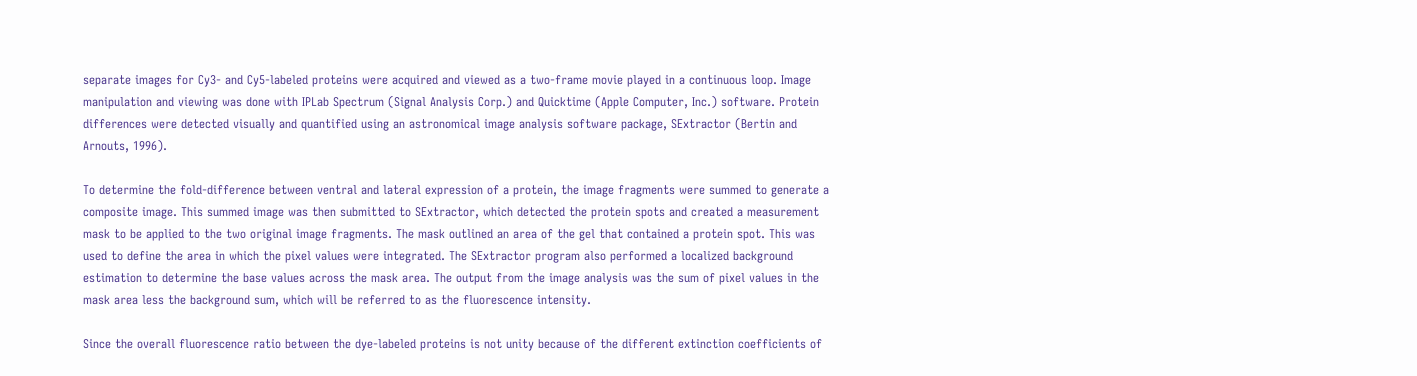separate images for Cy3- and Cy5-labeled proteins were acquired and viewed as a two-frame movie played in a continuous loop. Image manipulation and viewing was done with IPLab Spectrum (Signal Analysis Corp.) and Quicktime (Apple Computer, Inc.) software. Protein differences were detected visually and quantified using an astronomical image analysis software package, SExtractor (Bertin and Arnouts, 1996).

To determine the fold-difference between ventral and lateral expression of a protein, the image fragments were summed to generate a composite image. This summed image was then submitted to SExtractor, which detected the protein spots and created a measurement mask to be applied to the two original image fragments. The mask outlined an area of the gel that contained a protein spot. This was used to define the area in which the pixel values were integrated. The SExtractor program also performed a localized background estimation to determine the base values across the mask area. The output from the image analysis was the sum of pixel values in the mask area less the background sum, which will be referred to as the fluorescence intensity.

Since the overall fluorescence ratio between the dye-labeled proteins is not unity because of the different extinction coefficients of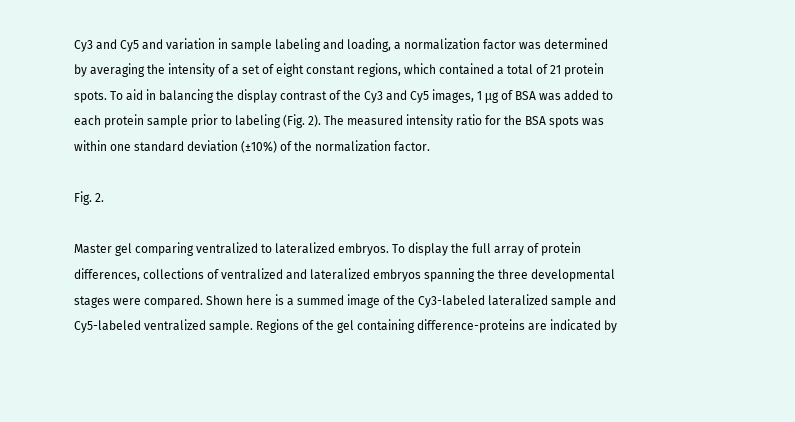Cy3 and Cy5 and variation in sample labeling and loading, a normalization factor was determined by averaging the intensity of a set of eight constant regions, which contained a total of 21 protein spots. To aid in balancing the display contrast of the Cy3 and Cy5 images, 1 μg of BSA was added to each protein sample prior to labeling (Fig. 2). The measured intensity ratio for the BSA spots was within one standard deviation (±10%) of the normalization factor.

Fig. 2.

Master gel comparing ventralized to lateralized embryos. To display the full array of protein differences, collections of ventralized and lateralized embryos spanning the three developmental stages were compared. Shown here is a summed image of the Cy3-labeled lateralized sample and Cy5-labeled ventralized sample. Regions of the gel containing difference-proteins are indicated by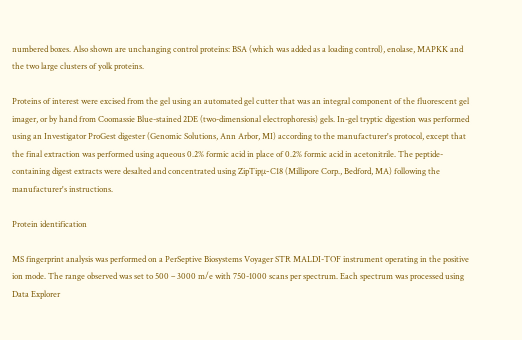numbered boxes. Also shown are unchanging control proteins: BSA (which was added as a loading control), enolase, MAPKK and the two large clusters of yolk proteins.

Proteins of interest were excised from the gel using an automated gel cutter that was an integral component of the fluorescent gel imager, or by hand from Coomassie Blue-stained 2DE (two-dimensional electrophoresis) gels. In-gel tryptic digestion was performed using an Investigator ProGest digester (Genomic Solutions, Ann Arbor, MI) according to the manufacturer's protocol, except that the final extraction was performed using aqueous 0.2% formic acid in place of 0.2% formic acid in acetonitrile. The peptide-containing digest extracts were desalted and concentrated using ZipTipμ-C18 (Millipore Corp., Bedford, MA) following the manufacturer's instructions.

Protein identification

MS fingerprint analysis was performed on a PerSeptive Biosystems Voyager STR MALDI-TOF instrument operating in the positive ion mode. The range observed was set to 500 – 3000 m/e with 750-1000 scans per spectrum. Each spectrum was processed using Data Explorer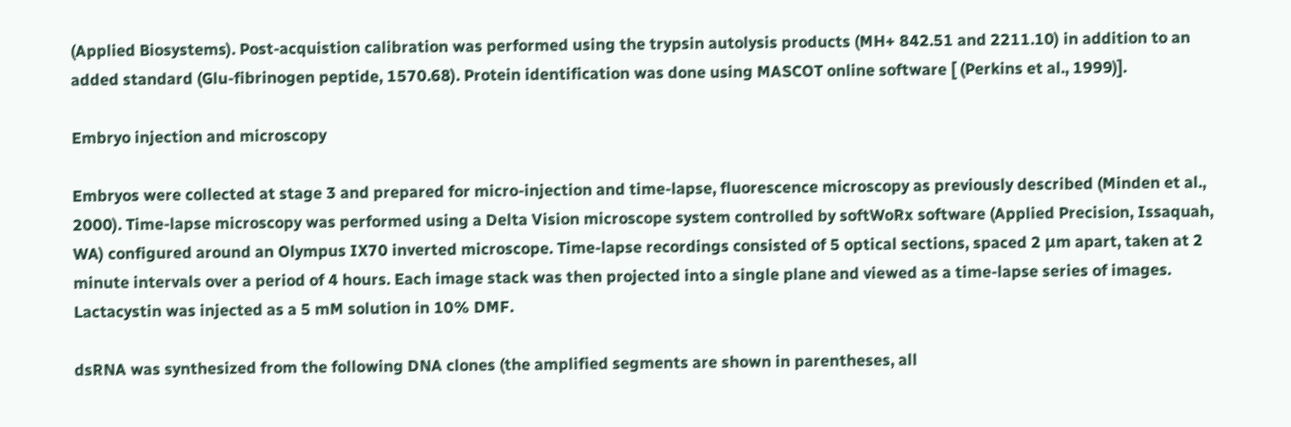(Applied Biosystems). Post-acquistion calibration was performed using the trypsin autolysis products (MH+ 842.51 and 2211.10) in addition to an added standard (Glu-fibrinogen peptide, 1570.68). Protein identification was done using MASCOT online software [ (Perkins et al., 1999)].

Embryo injection and microscopy

Embryos were collected at stage 3 and prepared for micro-injection and time-lapse, fluorescence microscopy as previously described (Minden et al., 2000). Time-lapse microscopy was performed using a Delta Vision microscope system controlled by softWoRx software (Applied Precision, Issaquah, WA) configured around an Olympus IX70 inverted microscope. Time-lapse recordings consisted of 5 optical sections, spaced 2 μm apart, taken at 2 minute intervals over a period of 4 hours. Each image stack was then projected into a single plane and viewed as a time-lapse series of images. Lactacystin was injected as a 5 mM solution in 10% DMF.

dsRNA was synthesized from the following DNA clones (the amplified segments are shown in parentheses, all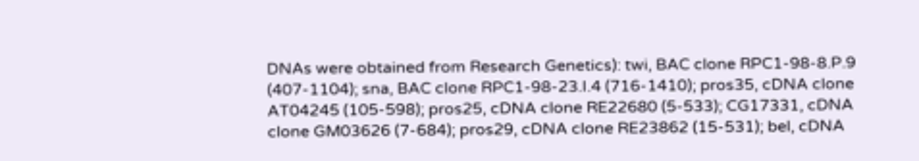DNAs were obtained from Research Genetics): twi, BAC clone RPC1-98-8.P.9 (407-1104); sna, BAC clone RPC1-98-23.I.4 (716-1410); pros35, cDNA clone AT04245 (105-598); pros25, cDNA clone RE22680 (5-533); CG17331, cDNA clone GM03626 (7-684); pros29, cDNA clone RE23862 (15-531); bel, cDNA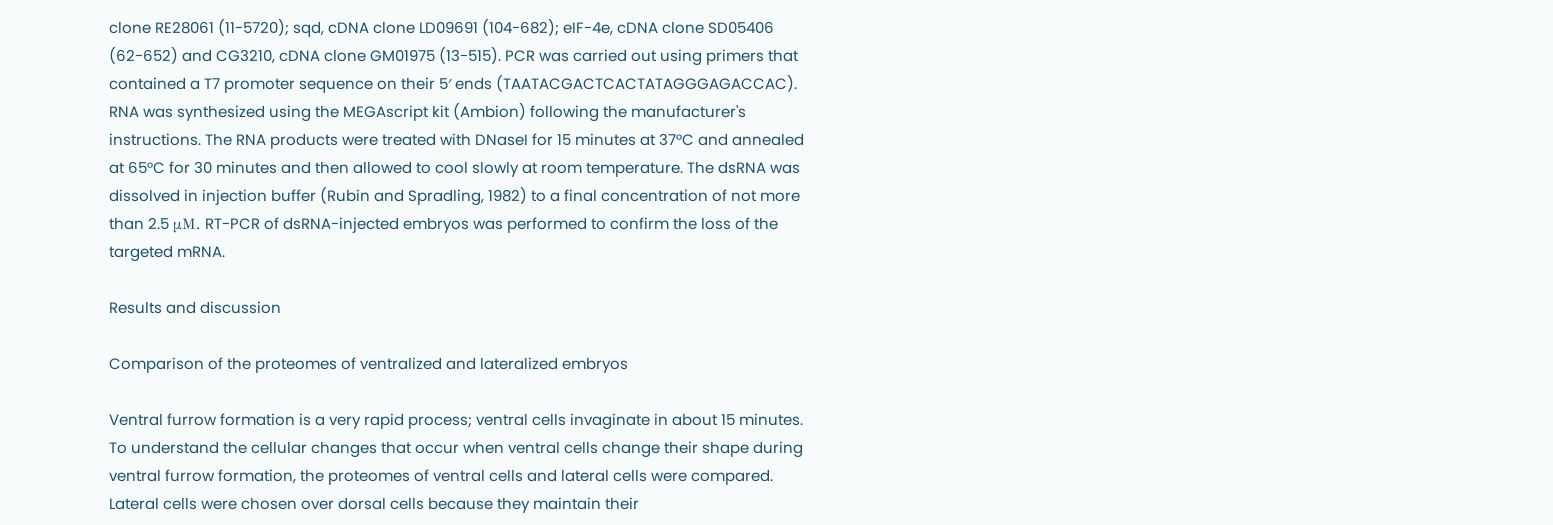clone RE28061 (11-5720); sqd, cDNA clone LD09691 (104-682); eIF-4e, cDNA clone SD05406 (62-652) and CG3210, cDNA clone GM01975 (13-515). PCR was carried out using primers that contained a T7 promoter sequence on their 5′ ends (TAATACGACTCACTATAGGGAGACCAC). RNA was synthesized using the MEGAscript kit (Ambion) following the manufacturer's instructions. The RNA products were treated with DNaseI for 15 minutes at 37°C and annealed at 65°C for 30 minutes and then allowed to cool slowly at room temperature. The dsRNA was dissolved in injection buffer (Rubin and Spradling, 1982) to a final concentration of not more than 2.5 μM. RT-PCR of dsRNA-injected embryos was performed to confirm the loss of the targeted mRNA.

Results and discussion

Comparison of the proteomes of ventralized and lateralized embryos

Ventral furrow formation is a very rapid process; ventral cells invaginate in about 15 minutes. To understand the cellular changes that occur when ventral cells change their shape during ventral furrow formation, the proteomes of ventral cells and lateral cells were compared. Lateral cells were chosen over dorsal cells because they maintain their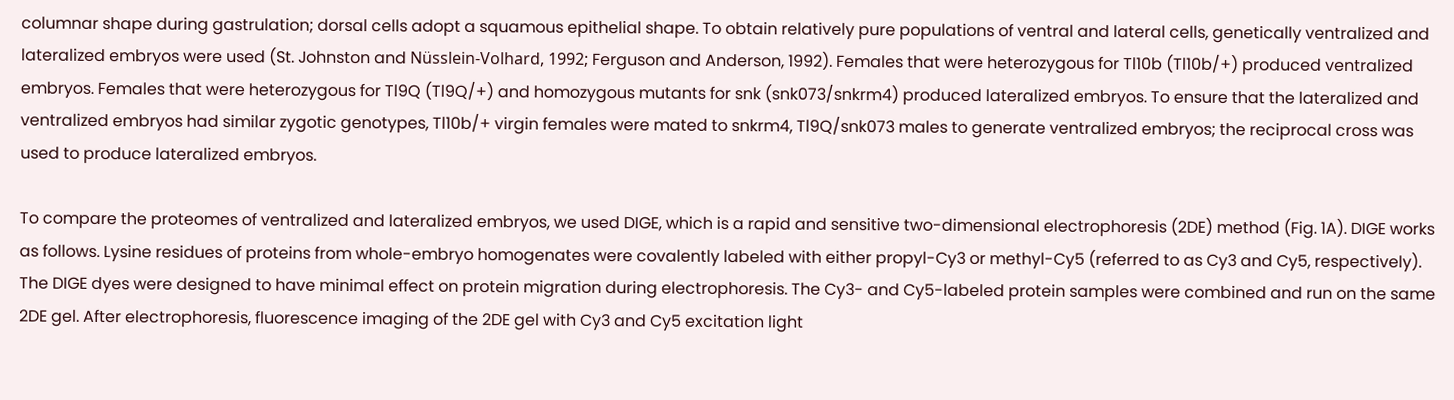columnar shape during gastrulation; dorsal cells adopt a squamous epithelial shape. To obtain relatively pure populations of ventral and lateral cells, genetically ventralized and lateralized embryos were used (St. Johnston and Nüsslein-Volhard, 1992; Ferguson and Anderson, 1992). Females that were heterozygous for Tl10b (Tl10b/+) produced ventralized embryos. Females that were heterozygous for Tl9Q (Tl9Q/+) and homozygous mutants for snk (snk073/snkrm4) produced lateralized embryos. To ensure that the lateralized and ventralized embryos had similar zygotic genotypes, Tl10b/+ virgin females were mated to snkrm4, Tl9Q/snk073 males to generate ventralized embryos; the reciprocal cross was used to produce lateralized embryos.

To compare the proteomes of ventralized and lateralized embryos, we used DIGE, which is a rapid and sensitive two-dimensional electrophoresis (2DE) method (Fig. 1A). DIGE works as follows. Lysine residues of proteins from whole-embryo homogenates were covalently labeled with either propyl-Cy3 or methyl-Cy5 (referred to as Cy3 and Cy5, respectively). The DIGE dyes were designed to have minimal effect on protein migration during electrophoresis. The Cy3- and Cy5-labeled protein samples were combined and run on the same 2DE gel. After electrophoresis, fluorescence imaging of the 2DE gel with Cy3 and Cy5 excitation light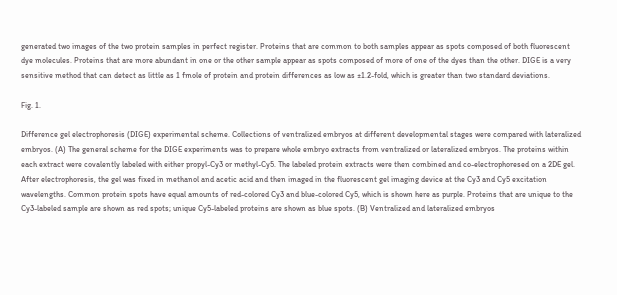generated two images of the two protein samples in perfect register. Proteins that are common to both samples appear as spots composed of both fluorescent dye molecules. Proteins that are more abundant in one or the other sample appear as spots composed of more of one of the dyes than the other. DIGE is a very sensitive method that can detect as little as 1 fmole of protein and protein differences as low as ±1.2-fold, which is greater than two standard deviations.

Fig. 1.

Difference gel electrophoresis (DIGE) experimental scheme. Collections of ventralized embryos at different developmental stages were compared with lateralized embryos. (A) The general scheme for the DIGE experiments was to prepare whole embryo extracts from ventralized or lateralized embryos. The proteins within each extract were covalently labeled with either propyl-Cy3 or methyl-Cy5. The labeled protein extracts were then combined and co-electrophoresed on a 2DE gel. After electrophoresis, the gel was fixed in methanol and acetic acid and then imaged in the fluorescent gel imaging device at the Cy3 and Cy5 excitation wavelengths. Common protein spots have equal amounts of red-colored Cy3 and blue-colored Cy5, which is shown here as purple. Proteins that are unique to the Cy3-labeled sample are shown as red spots; unique Cy5-labeled proteins are shown as blue spots. (B) Ventralized and lateralized embryos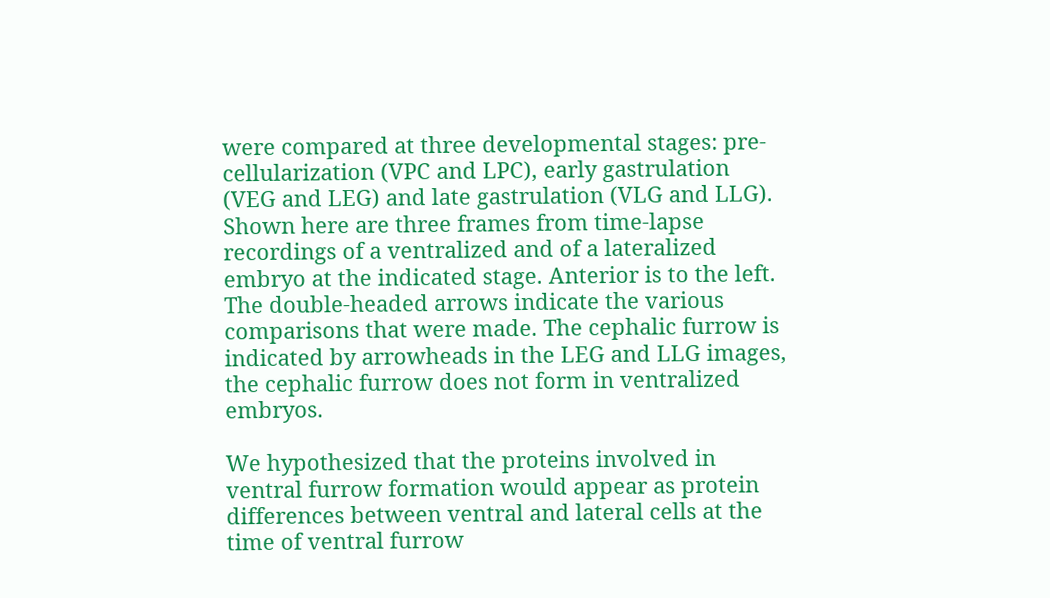were compared at three developmental stages: pre-cellularization (VPC and LPC), early gastrulation (VEG and LEG) and late gastrulation (VLG and LLG). Shown here are three frames from time-lapse recordings of a ventralized and of a lateralized embryo at the indicated stage. Anterior is to the left. The double-headed arrows indicate the various comparisons that were made. The cephalic furrow is indicated by arrowheads in the LEG and LLG images, the cephalic furrow does not form in ventralized embryos.

We hypothesized that the proteins involved in ventral furrow formation would appear as protein differences between ventral and lateral cells at the time of ventral furrow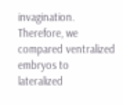invagination. Therefore, we compared ventralized embryos to lateralized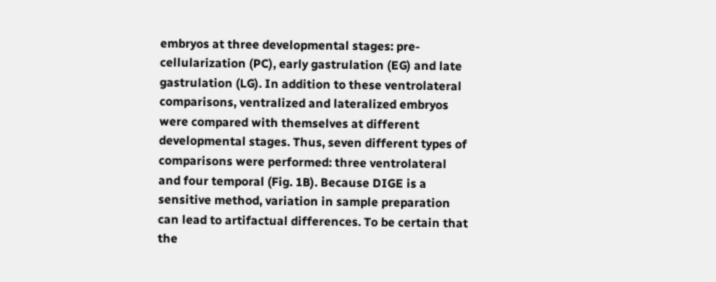embryos at three developmental stages: pre-cellularization (PC), early gastrulation (EG) and late gastrulation (LG). In addition to these ventrolateral comparisons, ventralized and lateralized embryos were compared with themselves at different developmental stages. Thus, seven different types of comparisons were performed: three ventrolateral and four temporal (Fig. 1B). Because DIGE is a sensitive method, variation in sample preparation can lead to artifactual differences. To be certain that the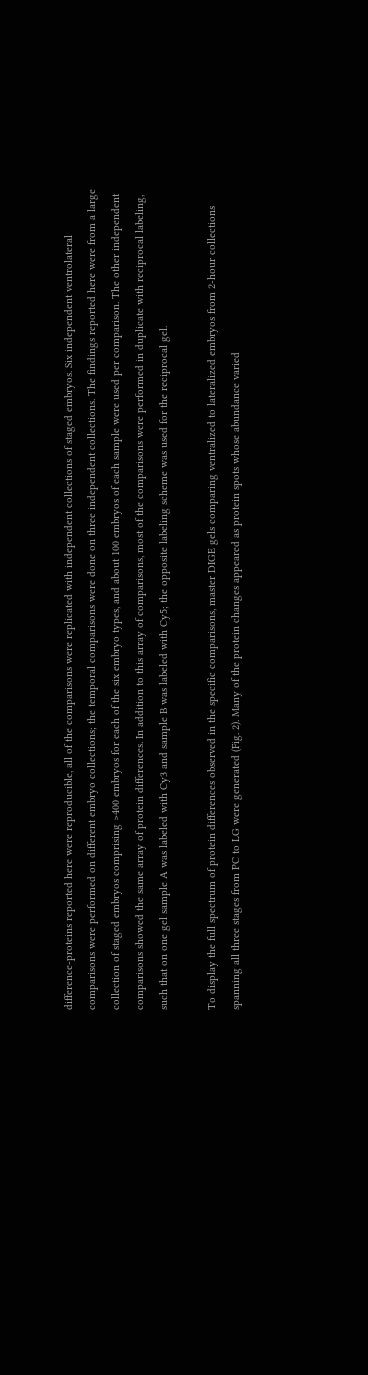difference-proteins reported here were reproducible, all of the comparisons were replicated with independent collections of staged embryos. Six independent ventrolateral comparisons were performed on different embryo collections; the temporal comparisons were done on three independent collections. The findings reported here were from a large collection of staged embryos comprising >400 embryos for each of the six embryo types, and about 100 embryos of each sample were used per comparison. The other independent comparisons showed the same array of protein differences. In addition to this array of comparisons, most of the comparisons were performed in duplicate with reciprocal labeling, such that on one gel sample A was labeled with Cy3 and sample B was labeled with Cy5; the opposite labeling scheme was used for the reciprocal gel.

To display the full spectrum of protein differences observed in the specific comparisons, master DIGE gels comparing ventralized to lateralized embryos from 2-hour collections spanning all three stages from PC to LG were generated (Fig. 2). Many of the protein changes appeared as protein spots whose abundance varied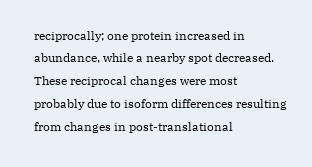reciprocally; one protein increased in abundance, while a nearby spot decreased. These reciprocal changes were most probably due to isoform differences resulting from changes in post-translational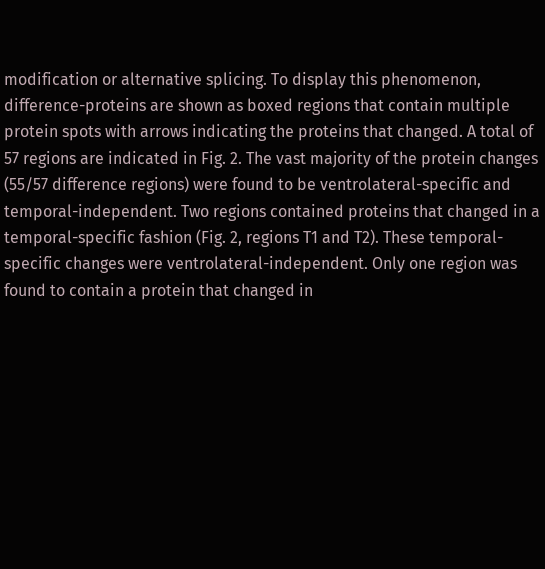modification or alternative splicing. To display this phenomenon, difference-proteins are shown as boxed regions that contain multiple protein spots with arrows indicating the proteins that changed. A total of 57 regions are indicated in Fig. 2. The vast majority of the protein changes (55/57 difference regions) were found to be ventrolateral-specific and temporal-independent. Two regions contained proteins that changed in a temporal-specific fashion (Fig. 2, regions T1 and T2). These temporal-specific changes were ventrolateral-independent. Only one region was found to contain a protein that changed in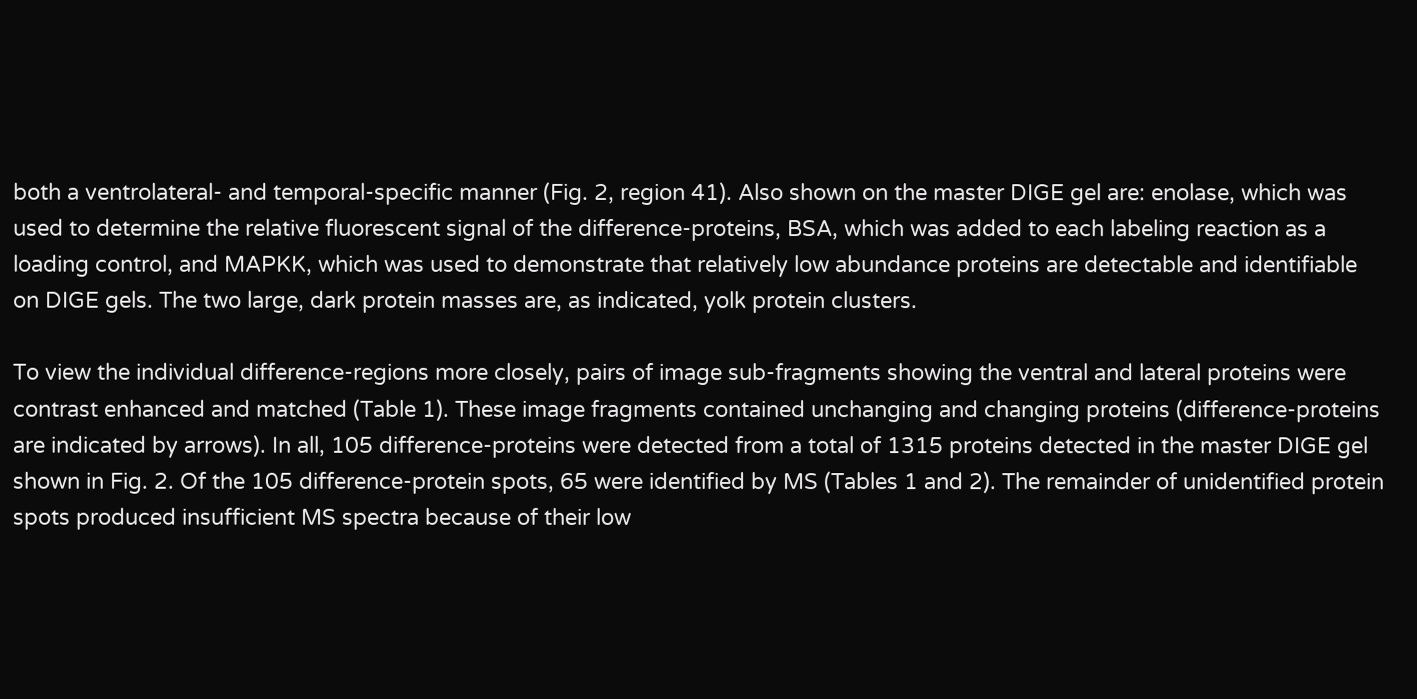both a ventrolateral- and temporal-specific manner (Fig. 2, region 41). Also shown on the master DIGE gel are: enolase, which was used to determine the relative fluorescent signal of the difference-proteins, BSA, which was added to each labeling reaction as a loading control, and MAPKK, which was used to demonstrate that relatively low abundance proteins are detectable and identifiable on DIGE gels. The two large, dark protein masses are, as indicated, yolk protein clusters.

To view the individual difference-regions more closely, pairs of image sub-fragments showing the ventral and lateral proteins were contrast enhanced and matched (Table 1). These image fragments contained unchanging and changing proteins (difference-proteins are indicated by arrows). In all, 105 difference-proteins were detected from a total of 1315 proteins detected in the master DIGE gel shown in Fig. 2. Of the 105 difference-protein spots, 65 were identified by MS (Tables 1 and 2). The remainder of unidentified protein spots produced insufficient MS spectra because of their low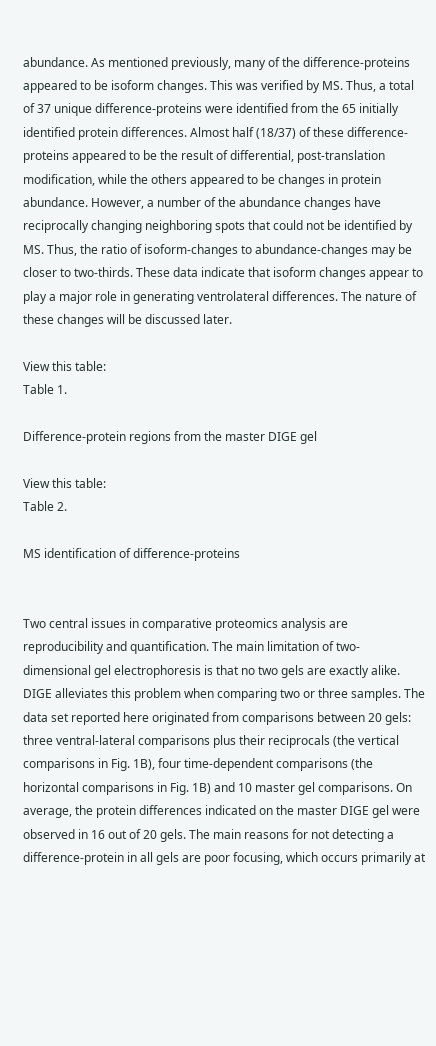abundance. As mentioned previously, many of the difference-proteins appeared to be isoform changes. This was verified by MS. Thus, a total of 37 unique difference-proteins were identified from the 65 initially identified protein differences. Almost half (18/37) of these difference-proteins appeared to be the result of differential, post-translation modification, while the others appeared to be changes in protein abundance. However, a number of the abundance changes have reciprocally changing neighboring spots that could not be identified by MS. Thus, the ratio of isoform-changes to abundance-changes may be closer to two-thirds. These data indicate that isoform changes appear to play a major role in generating ventrolateral differences. The nature of these changes will be discussed later.

View this table:
Table 1.

Difference-protein regions from the master DIGE gel

View this table:
Table 2.

MS identification of difference-proteins


Two central issues in comparative proteomics analysis are reproducibility and quantification. The main limitation of two-dimensional gel electrophoresis is that no two gels are exactly alike. DIGE alleviates this problem when comparing two or three samples. The data set reported here originated from comparisons between 20 gels: three ventral-lateral comparisons plus their reciprocals (the vertical comparisons in Fig. 1B), four time-dependent comparisons (the horizontal comparisons in Fig. 1B) and 10 master gel comparisons. On average, the protein differences indicated on the master DIGE gel were observed in 16 out of 20 gels. The main reasons for not detecting a difference-protein in all gels are poor focusing, which occurs primarily at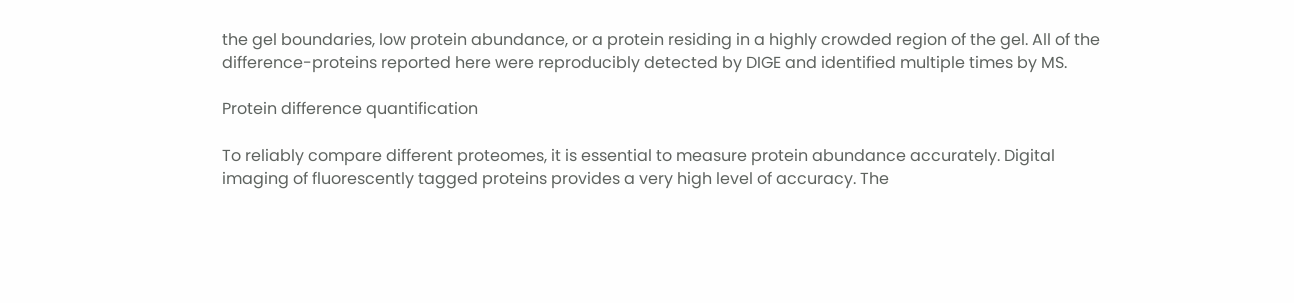the gel boundaries, low protein abundance, or a protein residing in a highly crowded region of the gel. All of the difference-proteins reported here were reproducibly detected by DIGE and identified multiple times by MS.

Protein difference quantification

To reliably compare different proteomes, it is essential to measure protein abundance accurately. Digital imaging of fluorescently tagged proteins provides a very high level of accuracy. The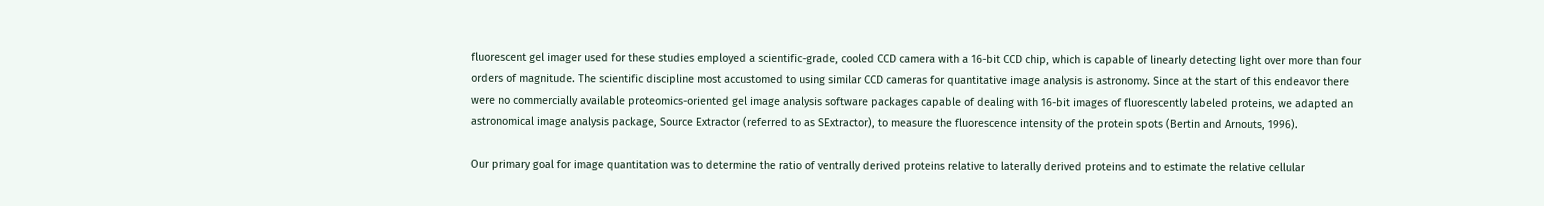fluorescent gel imager used for these studies employed a scientific-grade, cooled CCD camera with a 16-bit CCD chip, which is capable of linearly detecting light over more than four orders of magnitude. The scientific discipline most accustomed to using similar CCD cameras for quantitative image analysis is astronomy. Since at the start of this endeavor there were no commercially available proteomics-oriented gel image analysis software packages capable of dealing with 16-bit images of fluorescently labeled proteins, we adapted an astronomical image analysis package, Source Extractor (referred to as SExtractor), to measure the fluorescence intensity of the protein spots (Bertin and Arnouts, 1996).

Our primary goal for image quantitation was to determine the ratio of ventrally derived proteins relative to laterally derived proteins and to estimate the relative cellular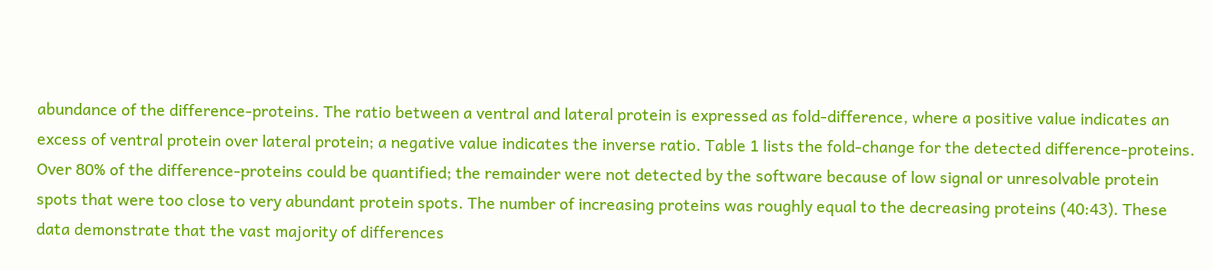abundance of the difference-proteins. The ratio between a ventral and lateral protein is expressed as fold-difference, where a positive value indicates an excess of ventral protein over lateral protein; a negative value indicates the inverse ratio. Table 1 lists the fold-change for the detected difference-proteins. Over 80% of the difference-proteins could be quantified; the remainder were not detected by the software because of low signal or unresolvable protein spots that were too close to very abundant protein spots. The number of increasing proteins was roughly equal to the decreasing proteins (40:43). These data demonstrate that the vast majority of differences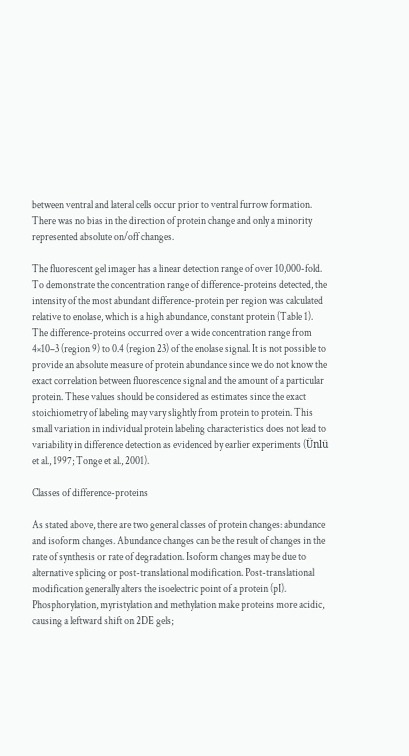between ventral and lateral cells occur prior to ventral furrow formation. There was no bias in the direction of protein change and only a minority represented absolute on/off changes.

The fluorescent gel imager has a linear detection range of over 10,000-fold. To demonstrate the concentration range of difference-proteins detected, the intensity of the most abundant difference-protein per region was calculated relative to enolase, which is a high abundance, constant protein (Table 1). The difference-proteins occurred over a wide concentration range from 4×10–3 (region 9) to 0.4 (region 23) of the enolase signal. It is not possible to provide an absolute measure of protein abundance since we do not know the exact correlation between fluorescence signal and the amount of a particular protein. These values should be considered as estimates since the exact stoichiometry of labeling may vary slightly from protein to protein. This small variation in individual protein labeling characteristics does not lead to variability in difference detection as evidenced by earlier experiments (Ünlü et al., 1997; Tonge et al., 2001).

Classes of difference-proteins

As stated above, there are two general classes of protein changes: abundance and isoform changes. Abundance changes can be the result of changes in the rate of synthesis or rate of degradation. Isoform changes may be due to alternative splicing or post-translational modification. Post-translational modification generally alters the isoelectric point of a protein (pI). Phosphorylation, myristylation and methylation make proteins more acidic, causing a leftward shift on 2DE gels;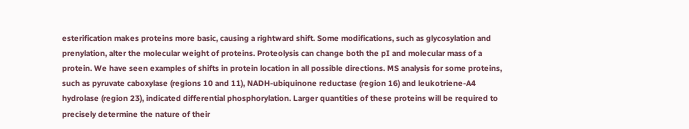esterification makes proteins more basic, causing a rightward shift. Some modifications, such as glycosylation and prenylation, alter the molecular weight of proteins. Proteolysis can change both the pI and molecular mass of a protein. We have seen examples of shifts in protein location in all possible directions. MS analysis for some proteins, such as pyruvate caboxylase (regions 10 and 11), NADH-ubiquinone reductase (region 16) and leukotriene-A4 hydrolase (region 23), indicated differential phosphorylation. Larger quantities of these proteins will be required to precisely determine the nature of their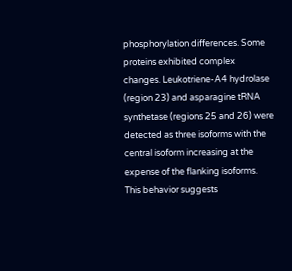phosphorylation differences. Some proteins exhibited complex changes. Leukotriene-A4 hydrolase (region 23) and asparagine tRNA synthetase (regions 25 and 26) were detected as three isoforms with the central isoform increasing at the expense of the flanking isoforms. This behavior suggests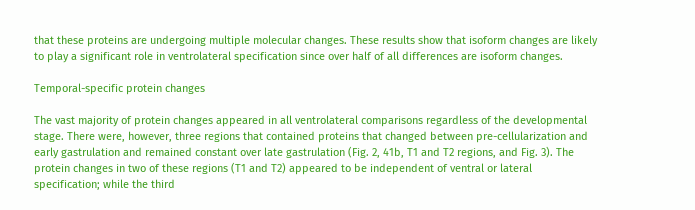that these proteins are undergoing multiple molecular changes. These results show that isoform changes are likely to play a significant role in ventrolateral specification since over half of all differences are isoform changes.

Temporal-specific protein changes

The vast majority of protein changes appeared in all ventrolateral comparisons regardless of the developmental stage. There were, however, three regions that contained proteins that changed between pre-cellularization and early gastrulation and remained constant over late gastrulation (Fig. 2, 41b, T1 and T2 regions, and Fig. 3). The protein changes in two of these regions (T1 and T2) appeared to be independent of ventral or lateral specification; while the third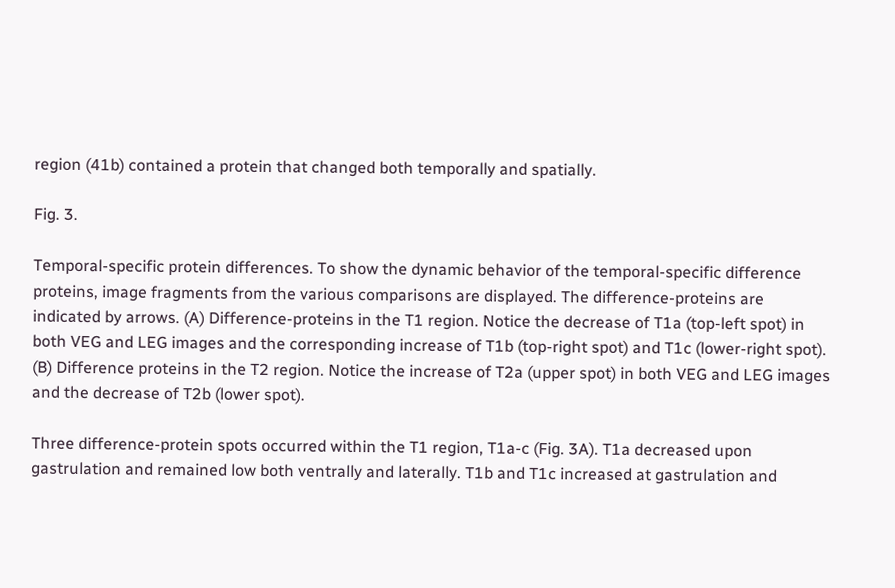region (41b) contained a protein that changed both temporally and spatially.

Fig. 3.

Temporal-specific protein differences. To show the dynamic behavior of the temporal-specific difference proteins, image fragments from the various comparisons are displayed. The difference-proteins are indicated by arrows. (A) Difference-proteins in the T1 region. Notice the decrease of T1a (top-left spot) in both VEG and LEG images and the corresponding increase of T1b (top-right spot) and T1c (lower-right spot). (B) Difference proteins in the T2 region. Notice the increase of T2a (upper spot) in both VEG and LEG images and the decrease of T2b (lower spot).

Three difference-protein spots occurred within the T1 region, T1a-c (Fig. 3A). T1a decreased upon gastrulation and remained low both ventrally and laterally. T1b and T1c increased at gastrulation and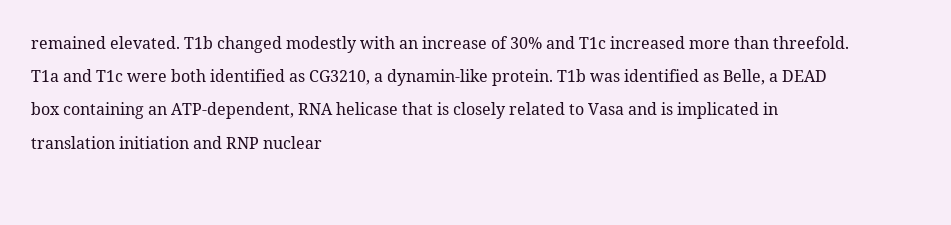remained elevated. T1b changed modestly with an increase of 30% and T1c increased more than threefold. T1a and T1c were both identified as CG3210, a dynamin-like protein. T1b was identified as Belle, a DEAD box containing an ATP-dependent, RNA helicase that is closely related to Vasa and is implicated in translation initiation and RNP nuclear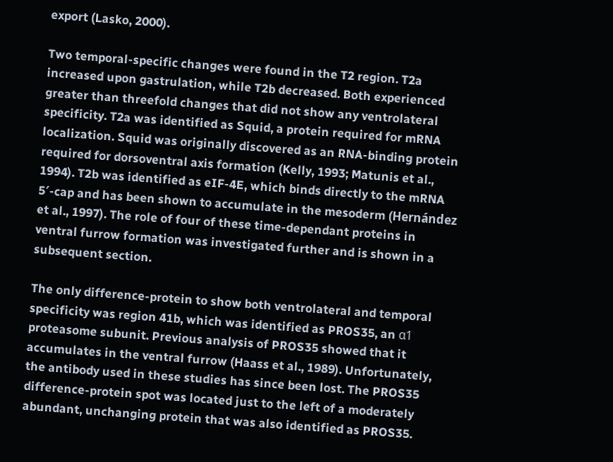export (Lasko, 2000).

Two temporal-specific changes were found in the T2 region. T2a increased upon gastrulation, while T2b decreased. Both experienced greater than threefold changes that did not show any ventrolateral specificity. T2a was identified as Squid, a protein required for mRNA localization. Squid was originally discovered as an RNA-binding protein required for dorsoventral axis formation (Kelly, 1993; Matunis et al., 1994). T2b was identified as eIF-4E, which binds directly to the mRNA 5′-cap and has been shown to accumulate in the mesoderm (Hernández et al., 1997). The role of four of these time-dependant proteins in ventral furrow formation was investigated further and is shown in a subsequent section.

The only difference-protein to show both ventrolateral and temporal specificity was region 41b, which was identified as PROS35, an α1 proteasome subunit. Previous analysis of PROS35 showed that it accumulates in the ventral furrow (Haass et al., 1989). Unfortunately, the antibody used in these studies has since been lost. The PROS35 difference-protein spot was located just to the left of a moderately abundant, unchanging protein that was also identified as PROS35.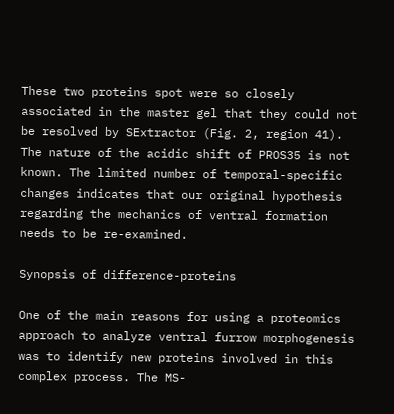These two proteins spot were so closely associated in the master gel that they could not be resolved by SExtractor (Fig. 2, region 41). The nature of the acidic shift of PROS35 is not known. The limited number of temporal-specific changes indicates that our original hypothesis regarding the mechanics of ventral formation needs to be re-examined.

Synopsis of difference-proteins

One of the main reasons for using a proteomics approach to analyze ventral furrow morphogenesis was to identify new proteins involved in this complex process. The MS-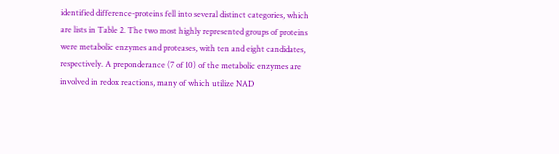identified difference-proteins fell into several distinct categories, which are lists in Table 2. The two most highly represented groups of proteins were metabolic enzymes and proteases, with ten and eight candidates, respectively. A preponderance (7 of 10) of the metabolic enzymes are involved in redox reactions, many of which utilize NAD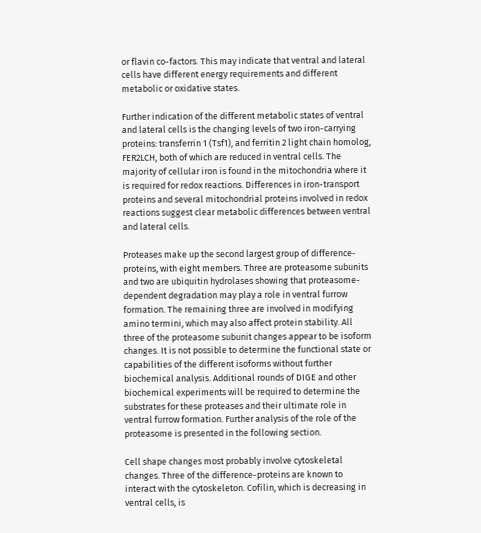or flavin co-factors. This may indicate that ventral and lateral cells have different energy requirements and different metabolic or oxidative states.

Further indication of the different metabolic states of ventral and lateral cells is the changing levels of two iron-carrying proteins: transferrin 1 (Tsf1), and ferritin 2 light chain homolog, FER2LCH, both of which are reduced in ventral cells. The majority of cellular iron is found in the mitochondria where it is required for redox reactions. Differences in iron-transport proteins and several mitochondrial proteins involved in redox reactions suggest clear metabolic differences between ventral and lateral cells.

Proteases make up the second largest group of difference-proteins, with eight members. Three are proteasome subunits and two are ubiquitin hydrolases showing that proteasome-dependent degradation may play a role in ventral furrow formation. The remaining three are involved in modifying amino termini, which may also affect protein stability. All three of the proteasome subunit changes appear to be isoform changes. It is not possible to determine the functional state or capabilities of the different isoforms without further biochemical analysis. Additional rounds of DIGE and other biochemical experiments will be required to determine the substrates for these proteases and their ultimate role in ventral furrow formation. Further analysis of the role of the proteasome is presented in the following section.

Cell shape changes most probably involve cytoskeletal changes. Three of the difference-proteins are known to interact with the cytoskeleton. Cofilin, which is decreasing in ventral cells, is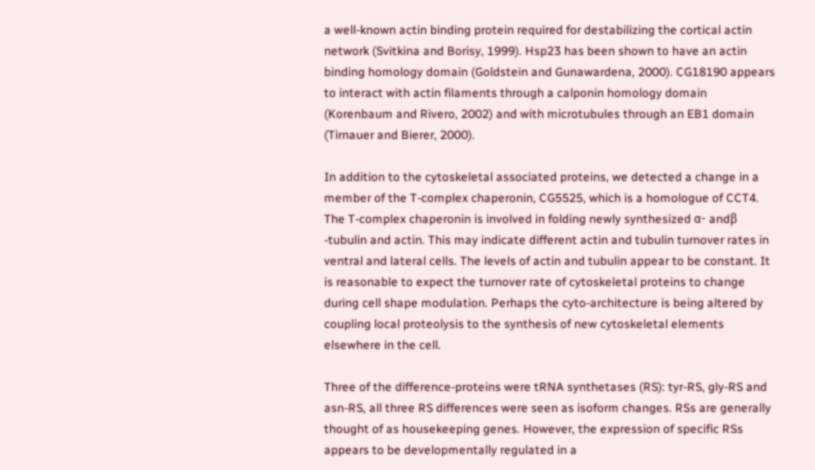a well-known actin binding protein required for destabilizing the cortical actin network (Svitkina and Borisy, 1999). Hsp23 has been shown to have an actin binding homology domain (Goldstein and Gunawardena, 2000). CG18190 appears to interact with actin filaments through a calponin homology domain (Korenbaum and Rivero, 2002) and with microtubules through an EB1 domain (Tirnauer and Bierer, 2000).

In addition to the cytoskeletal associated proteins, we detected a change in a member of the T-complex chaperonin, CG5525, which is a homologue of CCT4. The T-complex chaperonin is involved in folding newly synthesized α- andβ -tubulin and actin. This may indicate different actin and tubulin turnover rates in ventral and lateral cells. The levels of actin and tubulin appear to be constant. It is reasonable to expect the turnover rate of cytoskeletal proteins to change during cell shape modulation. Perhaps the cyto-architecture is being altered by coupling local proteolysis to the synthesis of new cytoskeletal elements elsewhere in the cell.

Three of the difference-proteins were tRNA synthetases (RS): tyr-RS, gly-RS and asn-RS, all three RS differences were seen as isoform changes. RSs are generally thought of as housekeeping genes. However, the expression of specific RSs appears to be developmentally regulated in a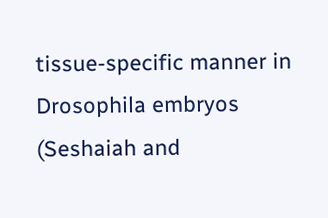tissue-specific manner in Drosophila embryos (Seshaiah and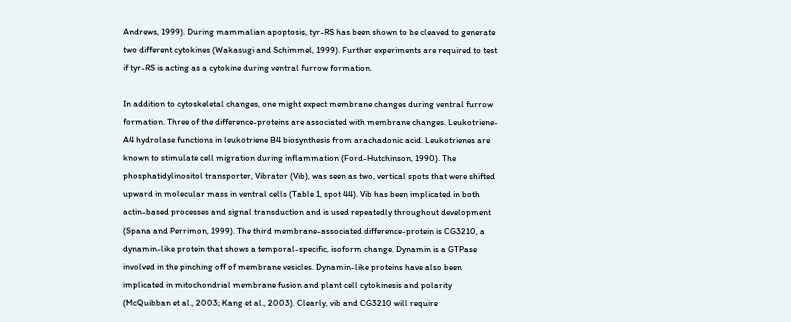Andrews, 1999). During mammalian apoptosis, tyr-RS has been shown to be cleaved to generate two different cytokines (Wakasugi and Schimmel, 1999). Further experiments are required to test if tyr-RS is acting as a cytokine during ventral furrow formation.

In addition to cytoskeletal changes, one might expect membrane changes during ventral furrow formation. Three of the difference-proteins are associated with membrane changes. Leukotriene-A4 hydrolase functions in leukotriene B4 biosynthesis from arachadonic acid. Leukotrienes are known to stimulate cell migration during inflammation (Ford-Hutchinson, 1990). The phosphatidylinositol transporter, Vibrator (Vib), was seen as two, vertical spots that were shifted upward in molecular mass in ventral cells (Table 1, spot 44). Vib has been implicated in both actin-based processes and signal transduction and is used repeatedly throughout development (Spana and Perrimon, 1999). The third membrane-associated difference-protein is CG3210, a dynamin-like protein that shows a temporal-specific, isoform change. Dynamin is a GTPase involved in the pinching off of membrane vesicles. Dynamin-like proteins have also been implicated in mitochondrial membrane fusion and plant cell cytokinesis and polarity (McQuibban et al., 2003; Kang et al., 2003). Clearly, vib and CG3210 will require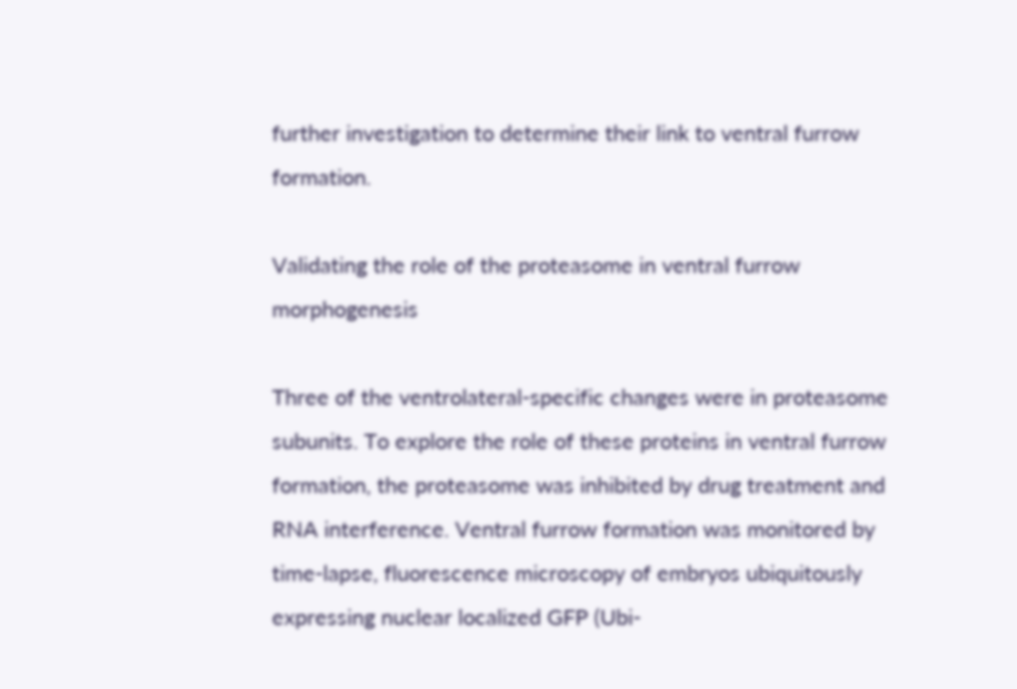further investigation to determine their link to ventral furrow formation.

Validating the role of the proteasome in ventral furrow morphogenesis

Three of the ventrolateral-specific changes were in proteasome subunits. To explore the role of these proteins in ventral furrow formation, the proteasome was inhibited by drug treatment and RNA interference. Ventral furrow formation was monitored by time-lapse, fluorescence microscopy of embryos ubiquitously expressing nuclear localized GFP (Ubi-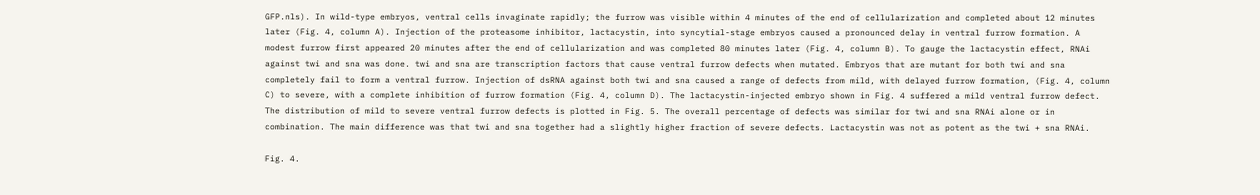GFP.nls). In wild-type embryos, ventral cells invaginate rapidly; the furrow was visible within 4 minutes of the end of cellularization and completed about 12 minutes later (Fig. 4, column A). Injection of the proteasome inhibitor, lactacystin, into syncytial-stage embryos caused a pronounced delay in ventral furrow formation. A modest furrow first appeared 20 minutes after the end of cellularization and was completed 80 minutes later (Fig. 4, column B). To gauge the lactacystin effect, RNAi against twi and sna was done. twi and sna are transcription factors that cause ventral furrow defects when mutated. Embryos that are mutant for both twi and sna completely fail to form a ventral furrow. Injection of dsRNA against both twi and sna caused a range of defects from mild, with delayed furrow formation, (Fig. 4, column C) to severe, with a complete inhibition of furrow formation (Fig. 4, column D). The lactacystin-injected embryo shown in Fig. 4 suffered a mild ventral furrow defect. The distribution of mild to severe ventral furrow defects is plotted in Fig. 5. The overall percentage of defects was similar for twi and sna RNAi alone or in combination. The main difference was that twi and sna together had a slightly higher fraction of severe defects. Lactacystin was not as potent as the twi + sna RNAi.

Fig. 4.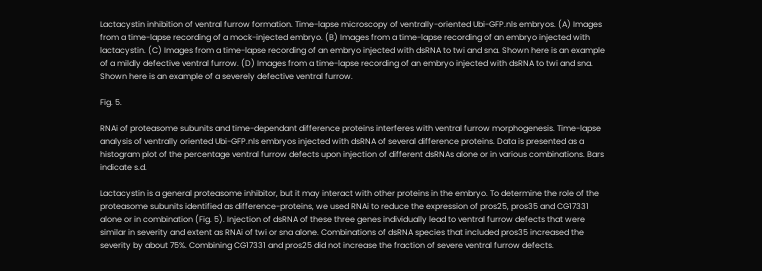Lactacystin inhibition of ventral furrow formation. Time-lapse microscopy of ventrally-oriented Ubi-GFP.nls embryos. (A) Images from a time-lapse recording of a mock-injected embryo. (B) Images from a time-lapse recording of an embryo injected with lactacystin. (C) Images from a time-lapse recording of an embryo injected with dsRNA to twi and sna. Shown here is an example of a mildly defective ventral furrow. (D) Images from a time-lapse recording of an embryo injected with dsRNA to twi and sna. Shown here is an example of a severely defective ventral furrow.

Fig. 5.

RNAi of proteasome subunits and time-dependant difference proteins interferes with ventral furrow morphogenesis. Time-lapse analysis of ventrally oriented Ubi-GFP.nls embryos injected with dsRNA of several difference proteins. Data is presented as a histogram plot of the percentage ventral furrow defects upon injection of different dsRNAs alone or in various combinations. Bars indicate s.d.

Lactacystin is a general proteasome inhibitor, but it may interact with other proteins in the embryo. To determine the role of the proteasome subunits identified as difference-proteins, we used RNAi to reduce the expression of pros25, pros35 and CG17331 alone or in combination (Fig. 5). Injection of dsRNA of these three genes individually lead to ventral furrow defects that were similar in severity and extent as RNAi of twi or sna alone. Combinations of dsRNA species that included pros35 increased the severity by about 75%. Combining CG17331 and pros25 did not increase the fraction of severe ventral furrow defects.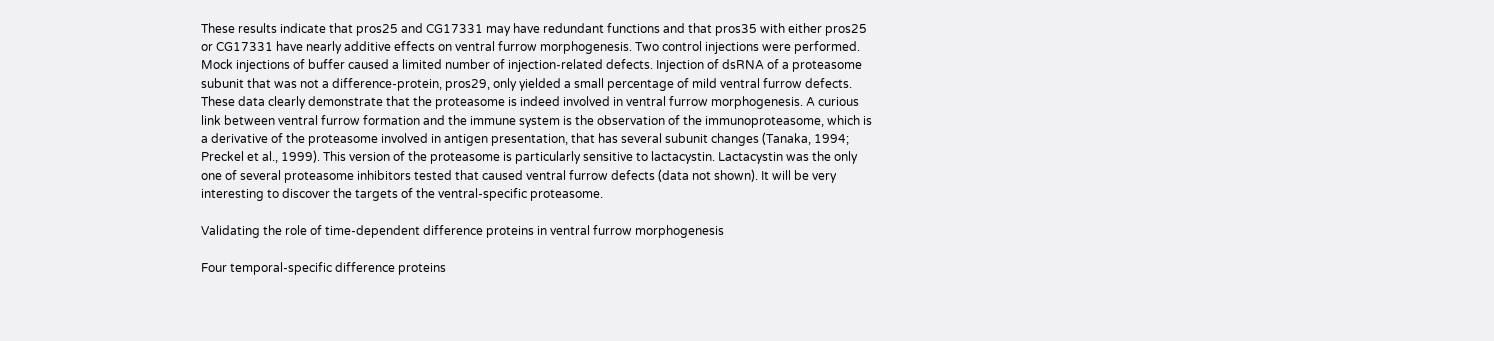These results indicate that pros25 and CG17331 may have redundant functions and that pros35 with either pros25 or CG17331 have nearly additive effects on ventral furrow morphogenesis. Two control injections were performed. Mock injections of buffer caused a limited number of injection-related defects. Injection of dsRNA of a proteasome subunit that was not a difference-protein, pros29, only yielded a small percentage of mild ventral furrow defects. These data clearly demonstrate that the proteasome is indeed involved in ventral furrow morphogenesis. A curious link between ventral furrow formation and the immune system is the observation of the immunoproteasome, which is a derivative of the proteasome involved in antigen presentation, that has several subunit changes (Tanaka, 1994; Preckel et al., 1999). This version of the proteasome is particularly sensitive to lactacystin. Lactacystin was the only one of several proteasome inhibitors tested that caused ventral furrow defects (data not shown). It will be very interesting to discover the targets of the ventral-specific proteasome.

Validating the role of time-dependent difference proteins in ventral furrow morphogenesis

Four temporal-specific difference proteins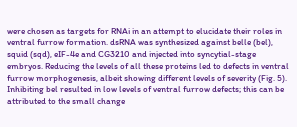were chosen as targets for RNAi in an attempt to elucidate their roles in ventral furrow formation. dsRNA was synthesized against belle (bel), squid (sqd), eIF-4e and CG3210 and injected into syncytial-stage embryos. Reducing the levels of all these proteins led to defects in ventral furrow morphogenesis, albeit showing different levels of severity (Fig. 5). Inhibiting bel resulted in low levels of ventral furrow defects; this can be attributed to the small change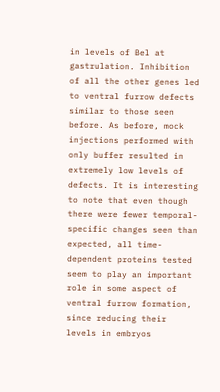in levels of Bel at gastrulation. Inhibition of all the other genes led to ventral furrow defects similar to those seen before. As before, mock injections performed with only buffer resulted in extremely low levels of defects. It is interesting to note that even though there were fewer temporal-specific changes seen than expected, all time-dependent proteins tested seem to play an important role in some aspect of ventral furrow formation, since reducing their levels in embryos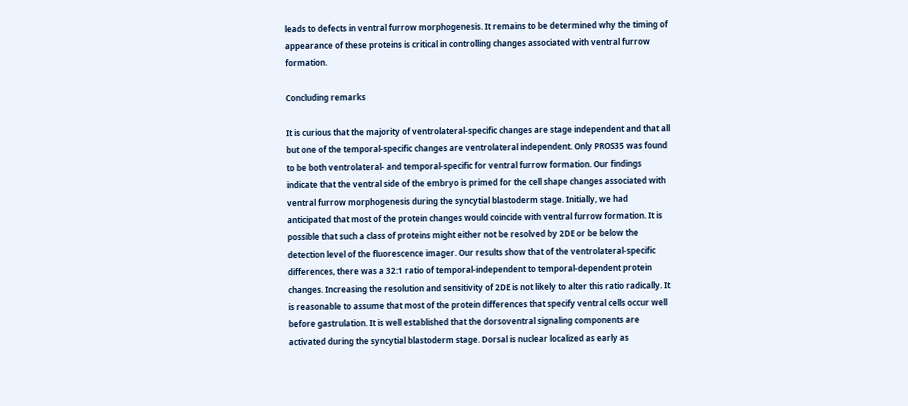leads to defects in ventral furrow morphogenesis. It remains to be determined why the timing of appearance of these proteins is critical in controlling changes associated with ventral furrow formation.

Concluding remarks

It is curious that the majority of ventrolateral-specific changes are stage independent and that all but one of the temporal-specific changes are ventrolateral independent. Only PROS35 was found to be both ventrolateral- and temporal-specific for ventral furrow formation. Our findings indicate that the ventral side of the embryo is primed for the cell shape changes associated with ventral furrow morphogenesis during the syncytial blastoderm stage. Initially, we had anticipated that most of the protein changes would coincide with ventral furrow formation. It is possible that such a class of proteins might either not be resolved by 2DE or be below the detection level of the fluorescence imager. Our results show that of the ventrolateral-specific differences, there was a 32:1 ratio of temporal-independent to temporal-dependent protein changes. Increasing the resolution and sensitivity of 2DE is not likely to alter this ratio radically. It is reasonable to assume that most of the protein differences that specify ventral cells occur well before gastrulation. It is well established that the dorsoventral signaling components are activated during the syncytial blastoderm stage. Dorsal is nuclear localized as early as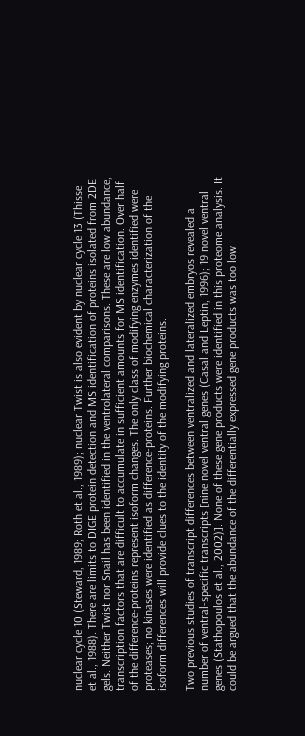nuclear cycle 10 (Steward, 1989; Roth et al., 1989); nuclear Twist is also evident by nuclear cycle 13 (Thisse et al., 1988). There are limits to DIGE protein detection and MS identification of proteins isolated from 2DE gels. Neither Twist nor Snail has been identified in the ventrolateral comparisons. These are low abundance, transcription factors that are difficult to accumulate in sufficient amounts for MS identification. Over half of the difference-proteins represent isoform changes. The only class of modifying enzymes identified were proteases; no kinases were identified as difference-proteins. Further biochemical characterization of the isoform differences will provide clues to the identity of the modifying proteins.

Two previous studies of transcript differences between ventralized and lateralized embryos revealed a number of ventral-specific transcripts [nine novel ventral genes (Casal and Leptin, 1996); 19 novel ventral genes (Stathopoulos et al., 2002)]. None of these gene products were identified in this proteome analysis. It could be argued that the abundance of the differentially expressed gene products was too low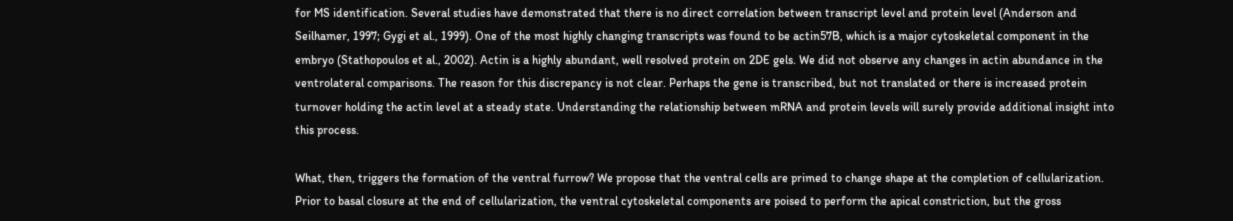for MS identification. Several studies have demonstrated that there is no direct correlation between transcript level and protein level (Anderson and Seilhamer, 1997; Gygi et al., 1999). One of the most highly changing transcripts was found to be actin57B, which is a major cytoskeletal component in the embryo (Stathopoulos et al., 2002). Actin is a highly abundant, well resolved protein on 2DE gels. We did not observe any changes in actin abundance in the ventrolateral comparisons. The reason for this discrepancy is not clear. Perhaps the gene is transcribed, but not translated or there is increased protein turnover holding the actin level at a steady state. Understanding the relationship between mRNA and protein levels will surely provide additional insight into this process.

What, then, triggers the formation of the ventral furrow? We propose that the ventral cells are primed to change shape at the completion of cellularization. Prior to basal closure at the end of cellularization, the ventral cytoskeletal components are poised to perform the apical constriction, but the gross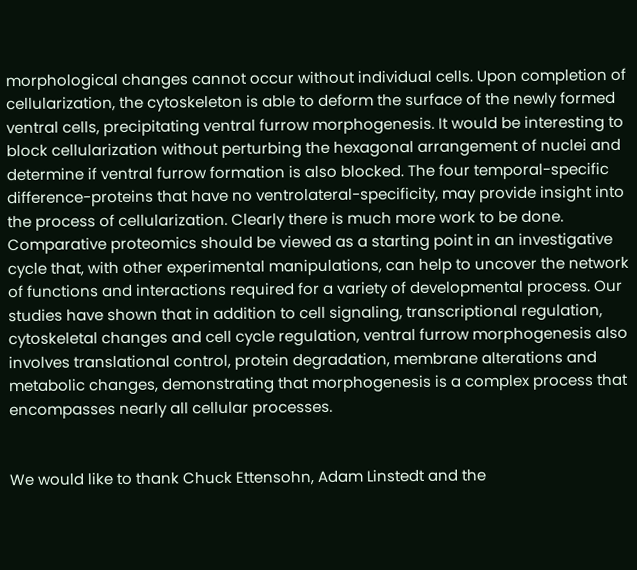morphological changes cannot occur without individual cells. Upon completion of cellularization, the cytoskeleton is able to deform the surface of the newly formed ventral cells, precipitating ventral furrow morphogenesis. It would be interesting to block cellularization without perturbing the hexagonal arrangement of nuclei and determine if ventral furrow formation is also blocked. The four temporal-specific difference-proteins that have no ventrolateral-specificity, may provide insight into the process of cellularization. Clearly there is much more work to be done. Comparative proteomics should be viewed as a starting point in an investigative cycle that, with other experimental manipulations, can help to uncover the network of functions and interactions required for a variety of developmental process. Our studies have shown that in addition to cell signaling, transcriptional regulation, cytoskeletal changes and cell cycle regulation, ventral furrow morphogenesis also involves translational control, protein degradation, membrane alterations and metabolic changes, demonstrating that morphogenesis is a complex process that encompasses nearly all cellular processes.


We would like to thank Chuck Ettensohn, Adam Linstedt and the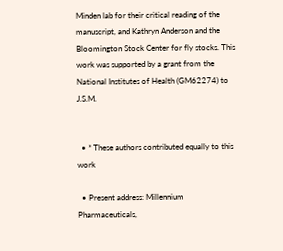Minden lab for their critical reading of the manuscript, and Kathryn Anderson and the Bloomington Stock Center for fly stocks. This work was supported by a grant from the National Institutes of Health (GM62274) to J.S.M.


  • * These authors contributed equally to this work

  • Present address: Millennium Pharmaceuticals,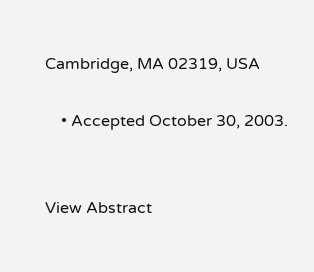Cambridge, MA 02319, USA

    • Accepted October 30, 2003.


View Abstract